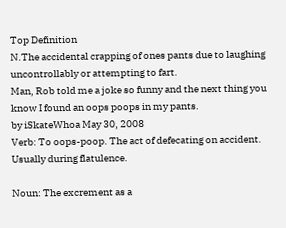Top Definition
N.The accidental crapping of ones pants due to laughing uncontrollably or attempting to fart.
Man, Rob told me a joke so funny and the next thing you know I found an oops poops in my pants.
by iSkateWhoa May 30, 2008
Verb: To oops-poop. The act of defecating on accident. Usually during flatulence.

Noun: The excrement as a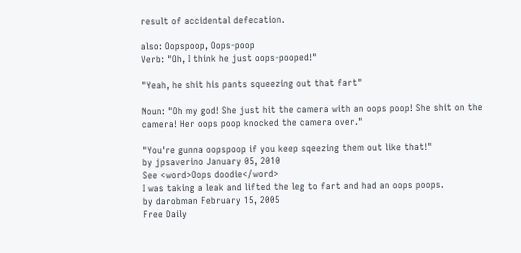result of accidental defecation.

also: Oopspoop, Oops-poop
Verb: "Oh, I think he just oops-pooped!"

"Yeah, he shit his pants squeezing out that fart"

Noun: "Oh my god! She just hit the camera with an oops poop! She shit on the camera! Her oops poop knocked the camera over."

"You're gunna oopspoop if you keep sqeezing them out like that!"
by jpsaverino January 05, 2010
See <word>Oops doodie</word>
I was taking a leak and lifted the leg to fart and had an oops poops.
by darobman February 15, 2005
Free Daily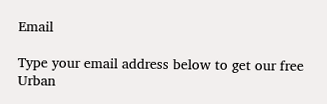Email

Type your email address below to get our free Urban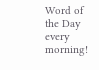Word of the Day every morning!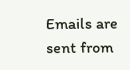Emails are sent from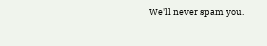We'll never spam you.